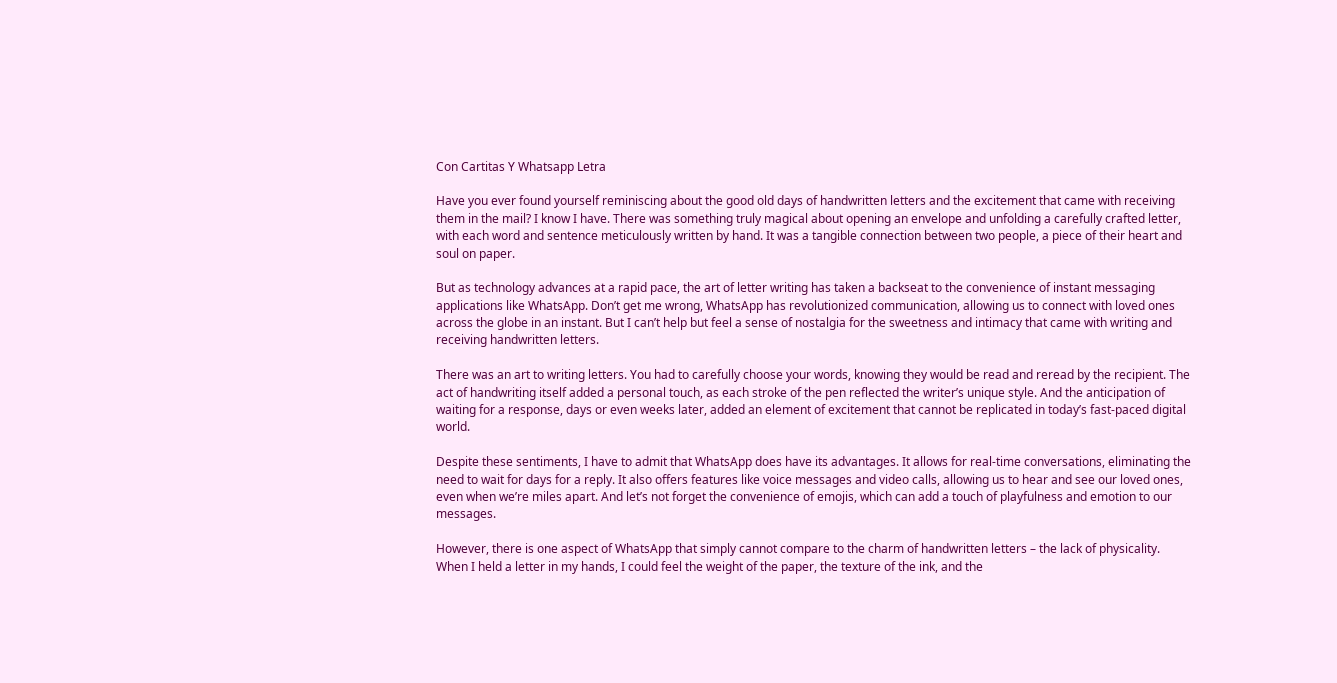Con Cartitas Y Whatsapp Letra

Have you ever found yourself reminiscing about the good old days of handwritten letters and the excitement that came with receiving them in the mail? I know I have. There was something truly magical about opening an envelope and unfolding a carefully crafted letter, with each word and sentence meticulously written by hand. It was a tangible connection between two people, a piece of their heart and soul on paper.

But as technology advances at a rapid pace, the art of letter writing has taken a backseat to the convenience of instant messaging applications like WhatsApp. Don’t get me wrong, WhatsApp has revolutionized communication, allowing us to connect with loved ones across the globe in an instant. But I can’t help but feel a sense of nostalgia for the sweetness and intimacy that came with writing and receiving handwritten letters.

There was an art to writing letters. You had to carefully choose your words, knowing they would be read and reread by the recipient. The act of handwriting itself added a personal touch, as each stroke of the pen reflected the writer’s unique style. And the anticipation of waiting for a response, days or even weeks later, added an element of excitement that cannot be replicated in today’s fast-paced digital world.

Despite these sentiments, I have to admit that WhatsApp does have its advantages. It allows for real-time conversations, eliminating the need to wait for days for a reply. It also offers features like voice messages and video calls, allowing us to hear and see our loved ones, even when we’re miles apart. And let’s not forget the convenience of emojis, which can add a touch of playfulness and emotion to our messages.

However, there is one aspect of WhatsApp that simply cannot compare to the charm of handwritten letters – the lack of physicality. When I held a letter in my hands, I could feel the weight of the paper, the texture of the ink, and the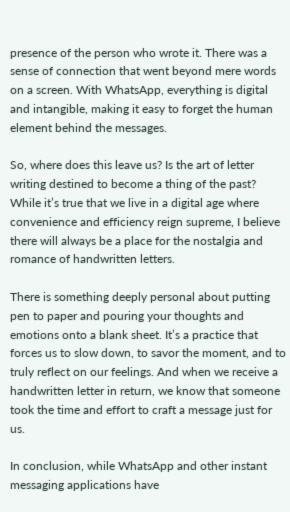presence of the person who wrote it. There was a sense of connection that went beyond mere words on a screen. With WhatsApp, everything is digital and intangible, making it easy to forget the human element behind the messages.

So, where does this leave us? Is the art of letter writing destined to become a thing of the past? While it’s true that we live in a digital age where convenience and efficiency reign supreme, I believe there will always be a place for the nostalgia and romance of handwritten letters.

There is something deeply personal about putting pen to paper and pouring your thoughts and emotions onto a blank sheet. It’s a practice that forces us to slow down, to savor the moment, and to truly reflect on our feelings. And when we receive a handwritten letter in return, we know that someone took the time and effort to craft a message just for us.

In conclusion, while WhatsApp and other instant messaging applications have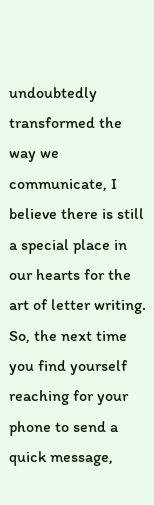undoubtedly transformed the way we communicate, I believe there is still a special place in our hearts for the art of letter writing. So, the next time you find yourself reaching for your phone to send a quick message,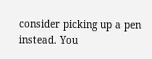consider picking up a pen instead. You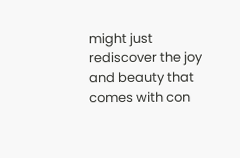might just rediscover the joy and beauty that comes with con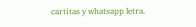cartitas y whatsapp letra.